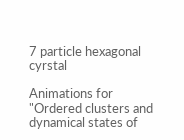7 particle hexagonal cyrstal

Animations for "Ordered clusters and dynamical states of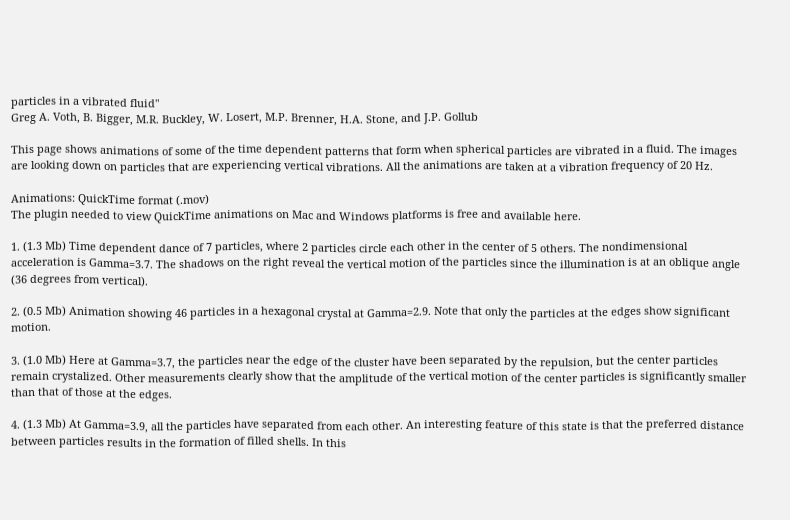particles in a vibrated fluid"
Greg A. Voth, B. Bigger, M.R. Buckley, W. Losert, M.P. Brenner, H.A. Stone, and J.P. Gollub

This page shows animations of some of the time dependent patterns that form when spherical particles are vibrated in a fluid. The images are looking down on particles that are experiencing vertical vibrations. All the animations are taken at a vibration frequency of 20 Hz.

Animations: QuickTime format (.mov)
The plugin needed to view QuickTime animations on Mac and Windows platforms is free and available here.

1. (1.3 Mb) Time dependent dance of 7 particles, where 2 particles circle each other in the center of 5 others. The nondimensional acceleration is Gamma=3.7. The shadows on the right reveal the vertical motion of the particles since the illumination is at an oblique angle (36 degrees from vertical).

2. (0.5 Mb) Animation showing 46 particles in a hexagonal crystal at Gamma=2.9. Note that only the particles at the edges show significant motion.

3. (1.0 Mb) Here at Gamma=3.7, the particles near the edge of the cluster have been separated by the repulsion, but the center particles remain crystalized. Other measurements clearly show that the amplitude of the vertical motion of the center particles is significantly smaller than that of those at the edges.

4. (1.3 Mb) At Gamma=3.9, all the particles have separated from each other. An interesting feature of this state is that the preferred distance between particles results in the formation of filled shells. In this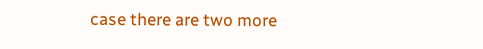case there are two more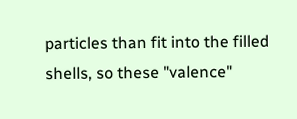particles than fit into the filled shells, so these "valence"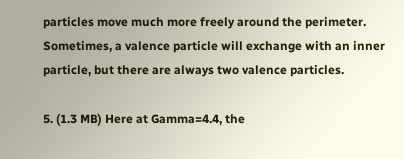particles move much more freely around the perimeter. Sometimes, a valence particle will exchange with an inner particle, but there are always two valence particles.

5. (1.3 MB) Here at Gamma=4.4, the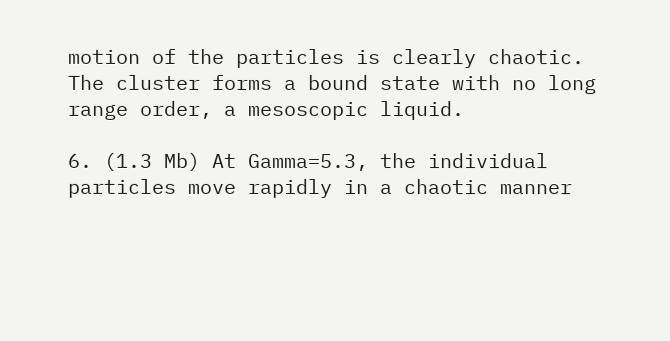motion of the particles is clearly chaotic. The cluster forms a bound state with no long range order, a mesoscopic liquid.

6. (1.3 Mb) At Gamma=5.3, the individual particles move rapidly in a chaotic manner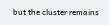but the cluster remains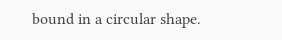bound in a circular shape.